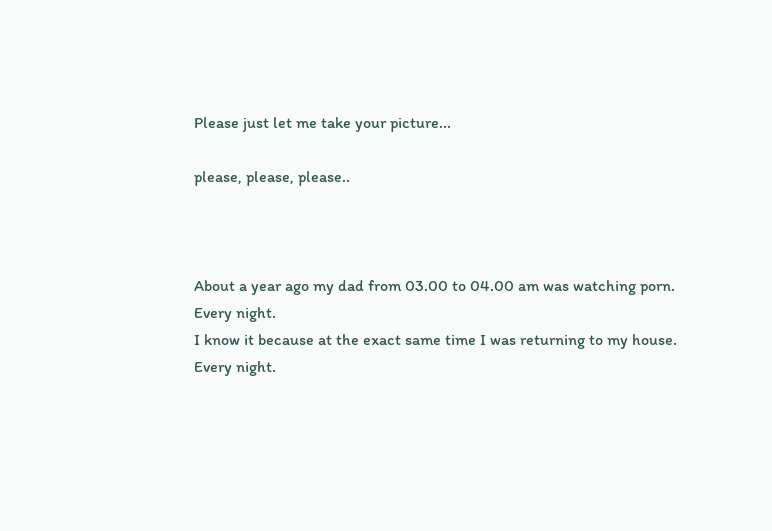Please just let me take your picture...

please, please, please..



About a year ago my dad from 03.00 to 04.00 am was watching porn.
Every night.
I know it because at the exact same time I was returning to my house.
Every night.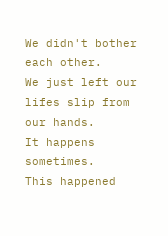We didn't bother each other.
We just left our lifes slip from our hands.
It happens sometimes.
This happened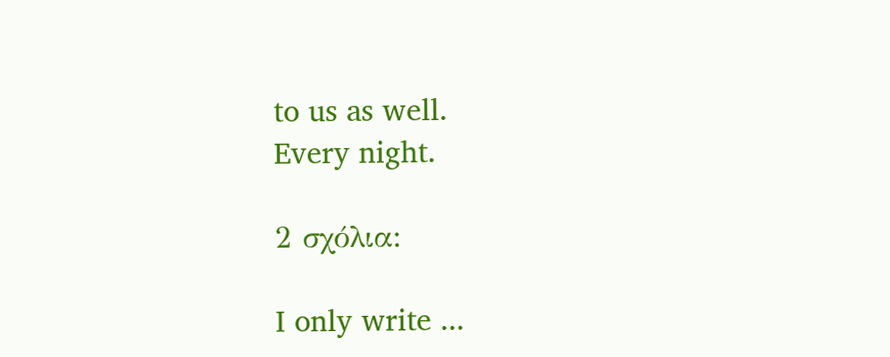to us as well.
Every night.

2 σχόλια:

I only write ...